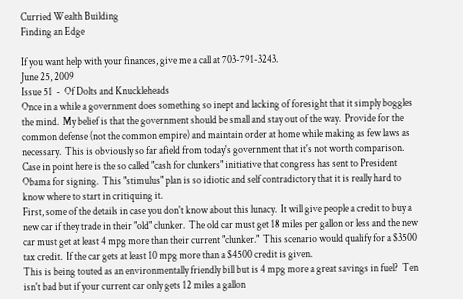Curried Wealth Building
Finding an Edge

If you want help with your finances, give me a call at 703-791-3243.
June 25, 2009
Issue 51  -  Of Dolts and Knuckleheads
Once in a while a government does something so inept and lacking of foresight that it simply boggles the mind.  My belief is that the government should be small and stay out of the way.  Provide for the common defense (not the common empire) and maintain order at home while making as few laws as necessary.  This is obviously so far afield from today's government that it's not worth comparison.  Case in point here is the so called "cash for clunkers" initiative that congress has sent to President Obama for signing.  This "stimulus" plan is so idiotic and self contradictory that it is really hard to know where to start in critiquing it.
First, some of the details in case you don't know about this lunacy.  It will give people a credit to buy a new car if they trade in their "old" clunker.  The old car must get 18 miles per gallon or less and the new car must get at least 4 mpg more than their current "clunker."  This scenario would qualify for a $3500 tax credit.  If the car gets at least 10 mpg more than a $4500 credit is given.
This is being touted as an environmentally friendly bill but is 4 mpg more a great savings in fuel?  Ten isn't bad but if your current car only gets 12 miles a gallon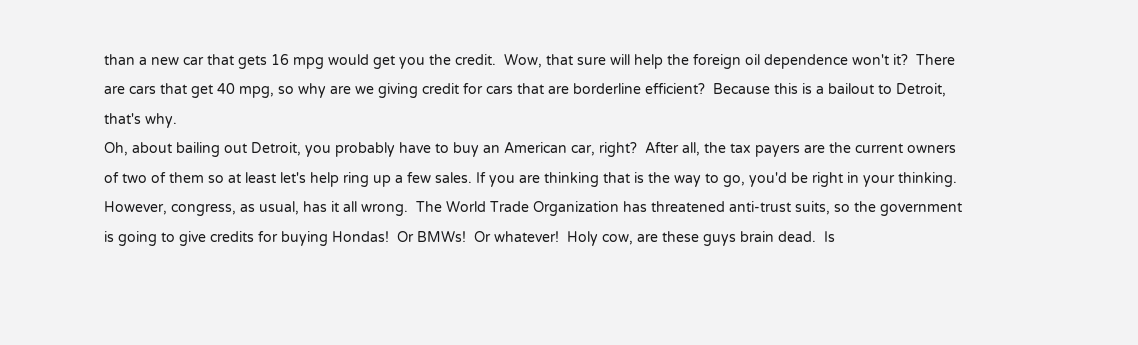than a new car that gets 16 mpg would get you the credit.  Wow, that sure will help the foreign oil dependence won't it?  There are cars that get 40 mpg, so why are we giving credit for cars that are borderline efficient?  Because this is a bailout to Detroit, that's why.
Oh, about bailing out Detroit, you probably have to buy an American car, right?  After all, the tax payers are the current owners of two of them so at least let's help ring up a few sales. If you are thinking that is the way to go, you'd be right in your thinking.  However, congress, as usual, has it all wrong.  The World Trade Organization has threatened anti-trust suits, so the government is going to give credits for buying Hondas!  Or BMWs!  Or whatever!  Holy cow, are these guys brain dead.  Is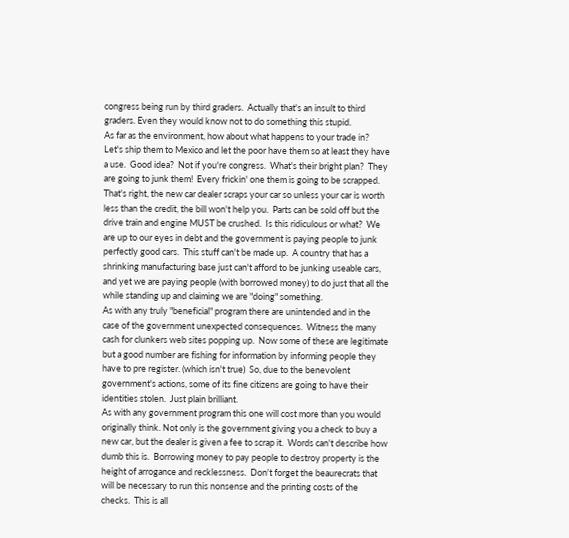congress being run by third graders.  Actually that's an insult to third graders. Even they would know not to do something this stupid.
As far as the environment, how about what happens to your trade in?  Let's ship them to Mexico and let the poor have them so at least they have a use.  Good idea?  Not if you're congress.  What's their bright plan?  They are going to junk them!  Every frickin' one them is going to be scrapped.  That's right, the new car dealer scraps your car so unless your car is worth less than the credit, the bill won't help you.  Parts can be sold off but the drive train and engine MUST be crushed.  Is this ridiculous or what?  We are up to our eyes in debt and the government is paying people to junk perfectly good cars.  This stuff can't be made up.  A country that has a shrinking manufacturing base just can't afford to be junking useable cars, and yet we are paying people (with borrowed money) to do just that all the while standing up and claiming we are "doing" something.
As with any truly "beneficial" program there are unintended and in the case of the government unexpected consequences.  Witness the many cash for clunkers web sites popping up.  Now some of these are legitimate but a good number are fishing for information by informing people they have to pre register. (which isn't true)  So, due to the benevolent government's actions, some of its fine citizens are going to have their identities stolen.  Just plain brilliant.
As with any government program this one will cost more than you would originally think. Not only is the government giving you a check to buy a new car, but the dealer is given a fee to scrap it.  Words can't describe how dumb this is.  Borrowing money to pay people to destroy property is the height of arrogance and recklessness.  Don't forget the beaurecrats that will be necessary to run this nonsense and the printing costs of the checks.  This is all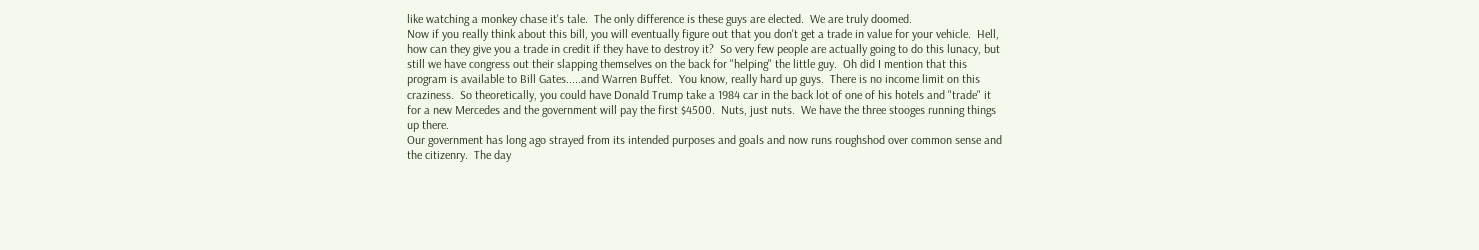like watching a monkey chase it's tale.  The only difference is these guys are elected.  We are truly doomed.
Now if you really think about this bill, you will eventually figure out that you don't get a trade in value for your vehicle.  Hell, how can they give you a trade in credit if they have to destroy it?  So very few people are actually going to do this lunacy, but still we have congress out their slapping themselves on the back for "helping" the little guy.  Oh did I mention that this program is available to Bill Gates.....and Warren Buffet.  You know, really hard up guys.  There is no income limit on this craziness.  So theoretically, you could have Donald Trump take a 1984 car in the back lot of one of his hotels and "trade" it for a new Mercedes and the government will pay the first $4500.  Nuts, just nuts.  We have the three stooges running things up there.
Our government has long ago strayed from its intended purposes and goals and now runs roughshod over common sense and the citizenry.  The day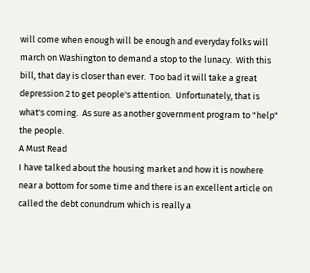will come when enough will be enough and everyday folks will march on Washington to demand a stop to the lunacy.  With this bill, that day is closer than ever.  Too bad it will take a great depression 2 to get people's attention.  Unfortunately, that is what's coming.  As sure as another government program to "help" the people.
A Must Read
I have talked about the housing market and how it is nowhere near a bottom for some time and there is an excellent article on called the debt conundrum which is really a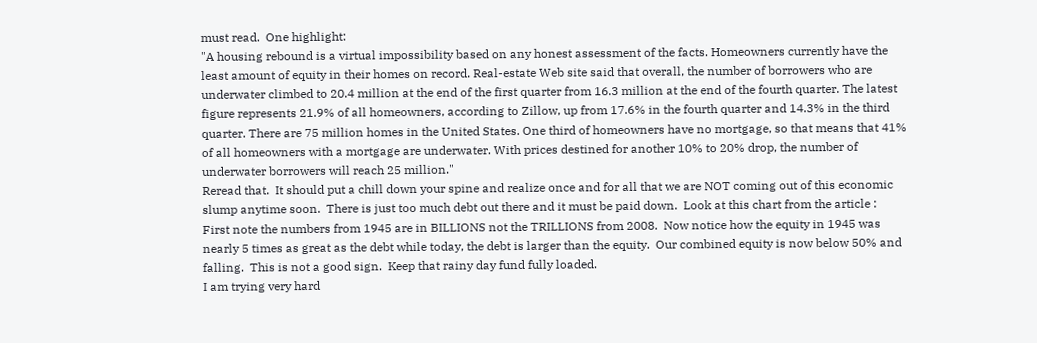must read.  One highlight:
"A housing rebound is a virtual impossibility based on any honest assessment of the facts. Homeowners currently have the least amount of equity in their homes on record. Real-estate Web site said that overall, the number of borrowers who are underwater climbed to 20.4 million at the end of the first quarter from 16.3 million at the end of the fourth quarter. The latest figure represents 21.9% of all homeowners, according to Zillow, up from 17.6% in the fourth quarter and 14.3% in the third quarter. There are 75 million homes in the United States. One third of homeowners have no mortgage, so that means that 41% of all homeowners with a mortgage are underwater. With prices destined for another 10% to 20% drop, the number of underwater borrowers will reach 25 million."
Reread that.  It should put a chill down your spine and realize once and for all that we are NOT coming out of this economic slump anytime soon.  There is just too much debt out there and it must be paid down.  Look at this chart from the article :
First note the numbers from 1945 are in BILLIONS not the TRILLIONS from 2008.  Now notice how the equity in 1945 was nearly 5 times as great as the debt while today, the debt is larger than the equity.  Our combined equity is now below 50% and falling.  This is not a good sign.  Keep that rainy day fund fully loaded.
I am trying very hard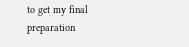to get my final preparation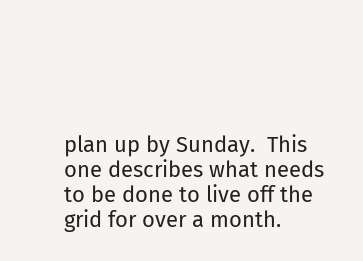plan up by Sunday.  This one describes what needs to be done to live off the grid for over a month.